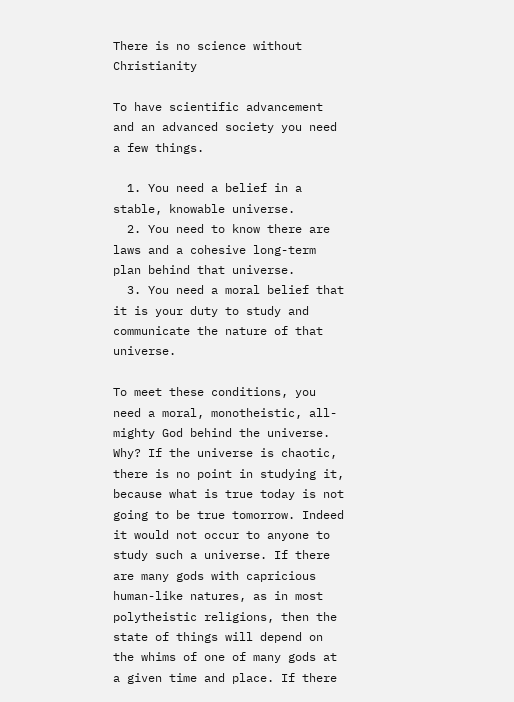There is no science without Christianity

To have scientific advancement and an advanced society you need a few things.

  1. You need a belief in a stable, knowable universe.
  2. You need to know there are laws and a cohesive long-term plan behind that universe.
  3. You need a moral belief that it is your duty to study and communicate the nature of that universe.

To meet these conditions, you need a moral, monotheistic, all-mighty God behind the universe. Why? If the universe is chaotic, there is no point in studying it, because what is true today is not going to be true tomorrow. Indeed it would not occur to anyone to study such a universe. If there are many gods with capricious human-like natures, as in most polytheistic religions, then the state of things will depend on the whims of one of many gods at a given time and place. If there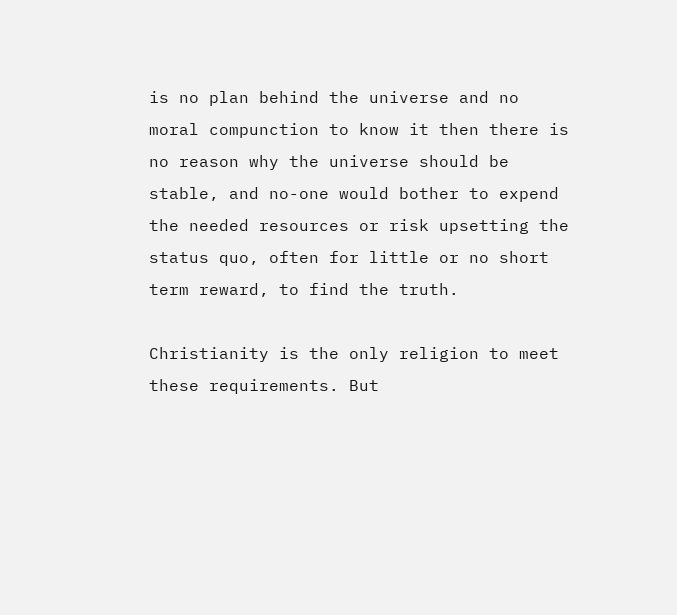is no plan behind the universe and no moral compunction to know it then there is no reason why the universe should be stable, and no-one would bother to expend the needed resources or risk upsetting the status quo, often for little or no short term reward, to find the truth.

Christianity is the only religion to meet these requirements. But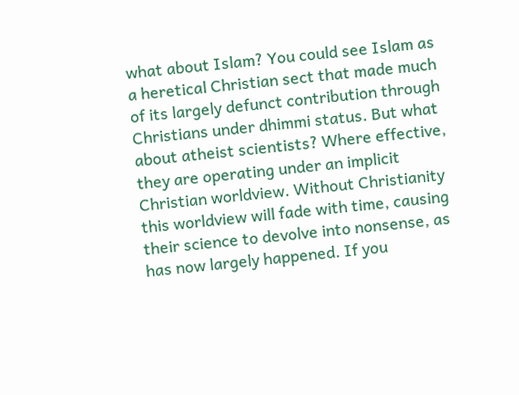what about Islam? You could see Islam as a heretical Christian sect that made much of its largely defunct contribution through Christians under dhimmi status. But what about atheist scientists? Where effective, they are operating under an implicit Christian worldview. Without Christianity this worldview will fade with time, causing their science to devolve into nonsense, as has now largely happened. If you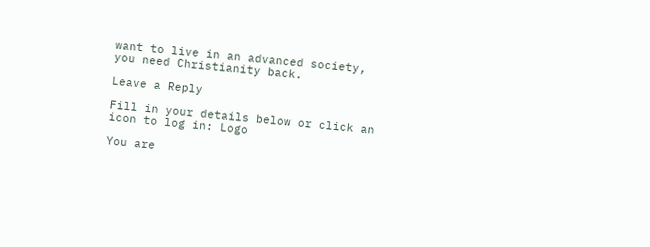want to live in an advanced society, you need Christianity back.

Leave a Reply

Fill in your details below or click an icon to log in: Logo

You are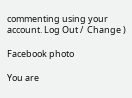commenting using your account. Log Out /  Change )

Facebook photo

You are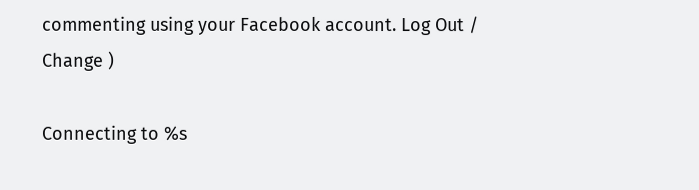commenting using your Facebook account. Log Out /  Change )

Connecting to %s